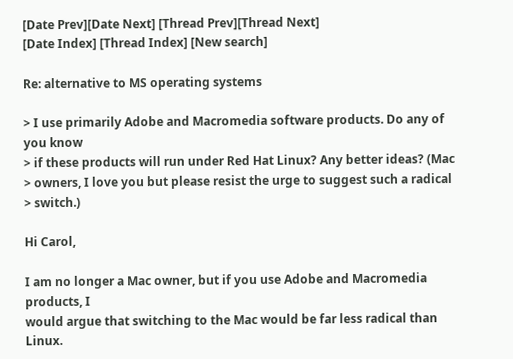[Date Prev][Date Next] [Thread Prev][Thread Next]
[Date Index] [Thread Index] [New search]

Re: alternative to MS operating systems

> I use primarily Adobe and Macromedia software products. Do any of you know
> if these products will run under Red Hat Linux? Any better ideas? (Mac
> owners, I love you but please resist the urge to suggest such a radical
> switch.)

Hi Carol,

I am no longer a Mac owner, but if you use Adobe and Macromedia products, I
would argue that switching to the Mac would be far less radical than Linux.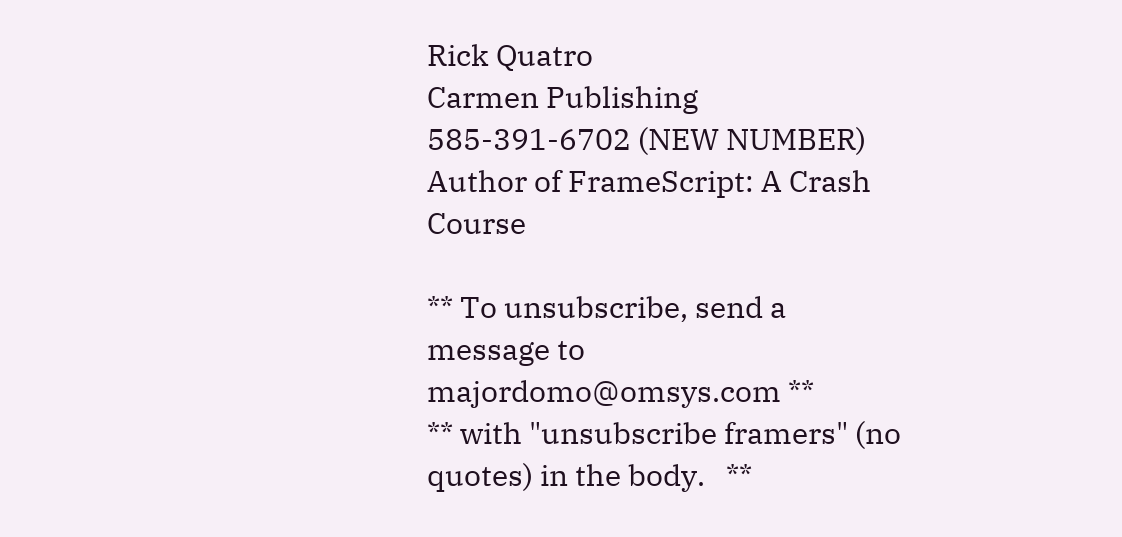Rick Quatro
Carmen Publishing
585-391-6702 (NEW NUMBER)
Author of FrameScript: A Crash Course

** To unsubscribe, send a message to majordomo@omsys.com **
** with "unsubscribe framers" (no quotes) in the body.   **